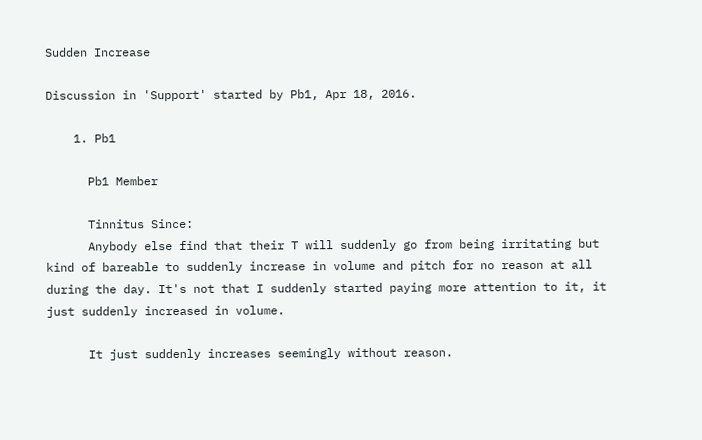Sudden Increase

Discussion in 'Support' started by Pb1, Apr 18, 2016.

    1. Pb1

      Pb1 Member

      Tinnitus Since:
      Anybody else find that their T will suddenly go from being irritating but kind of bareable to suddenly increase in volume and pitch for no reason at all during the day. It's not that I suddenly started paying more attention to it, it just suddenly increased in volume.

      It just suddenly increases seemingly without reason.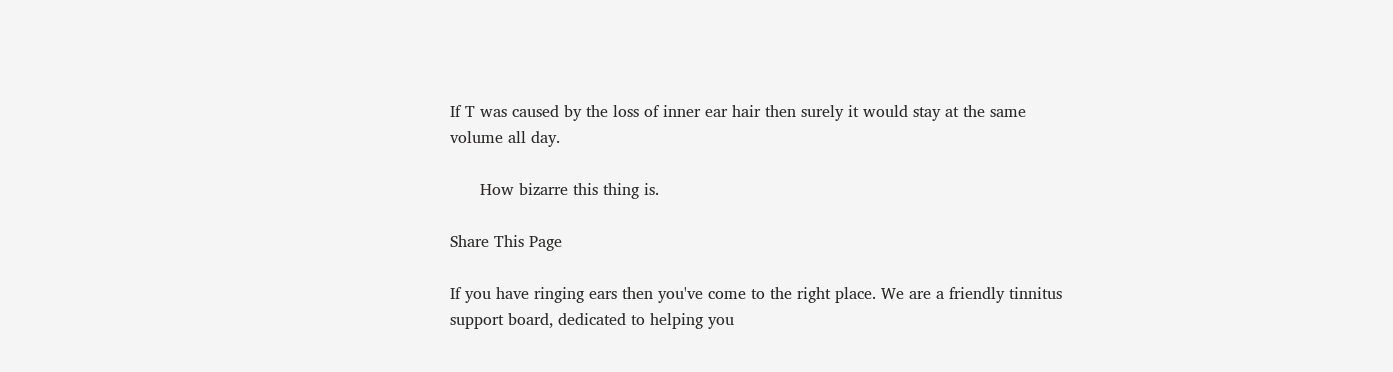If T was caused by the loss of inner ear hair then surely it would stay at the same volume all day.

      How bizarre this thing is.

Share This Page

If you have ringing ears then you've come to the right place. We are a friendly tinnitus support board, dedicated to helping you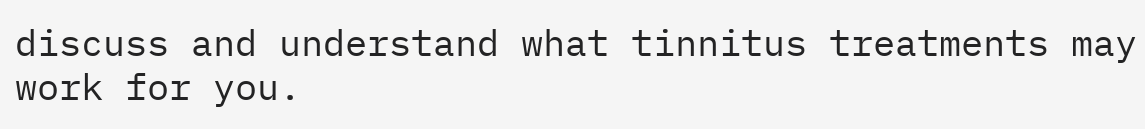discuss and understand what tinnitus treatments may work for you.